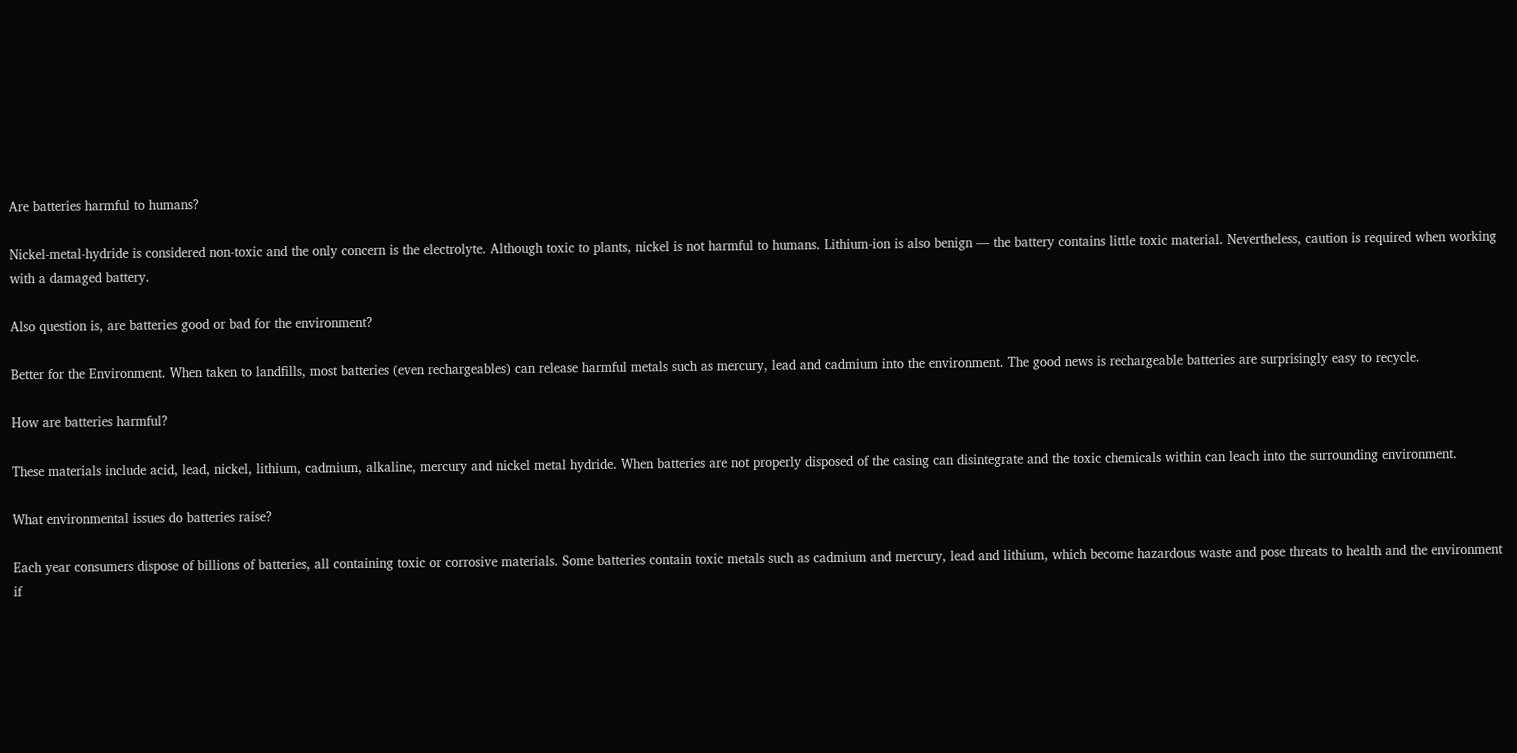Are batteries harmful to humans?

Nickel-metal-hydride is considered non-toxic and the only concern is the electrolyte. Although toxic to plants, nickel is not harmful to humans. Lithium-ion is also benign — the battery contains little toxic material. Nevertheless, caution is required when working with a damaged battery.

Also question is, are batteries good or bad for the environment?

Better for the Environment. When taken to landfills, most batteries (even rechargeables) can release harmful metals such as mercury, lead and cadmium into the environment. The good news is rechargeable batteries are surprisingly easy to recycle.

How are batteries harmful?

These materials include acid, lead, nickel, lithium, cadmium, alkaline, mercury and nickel metal hydride. When batteries are not properly disposed of the casing can disintegrate and the toxic chemicals within can leach into the surrounding environment.

What environmental issues do batteries raise?

Each year consumers dispose of billions of batteries, all containing toxic or corrosive materials. Some batteries contain toxic metals such as cadmium and mercury, lead and lithium, which become hazardous waste and pose threats to health and the environment if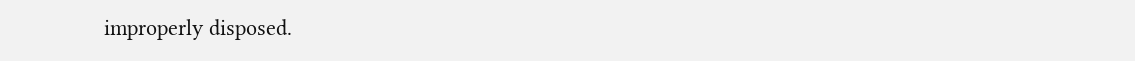improperly disposed.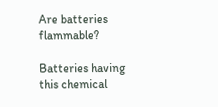Are batteries flammable?

Batteries having this chemical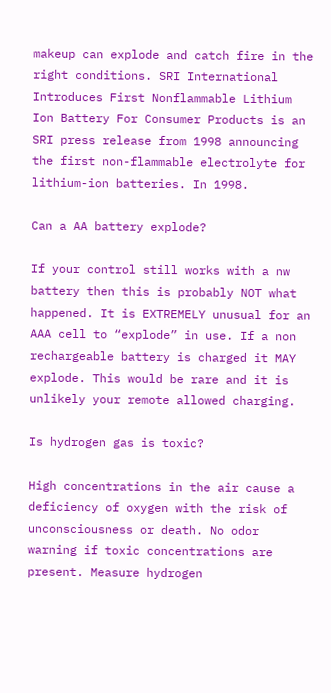makeup can explode and catch fire in the right conditions. SRI International Introduces First Nonflammable Lithium Ion Battery For Consumer Products is an SRI press release from 1998 announcing the first non-flammable electrolyte for lithium-ion batteries. In 1998.

Can a AA battery explode?

If your control still works with a nw battery then this is probably NOT what happened. It is EXTREMELY unusual for an AAA cell to “explode” in use. If a non rechargeable battery is charged it MAY explode. This would be rare and it is unlikely your remote allowed charging.

Is hydrogen gas is toxic?

High concentrations in the air cause a deficiency of oxygen with the risk of unconsciousness or death. No odor warning if toxic concentrations are present. Measure hydrogen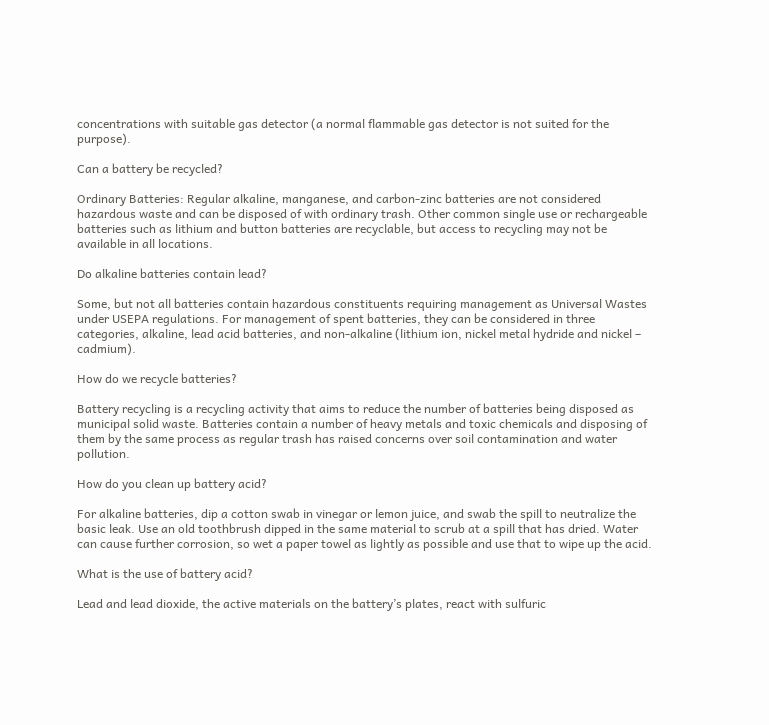concentrations with suitable gas detector (a normal flammable gas detector is not suited for the purpose).

Can a battery be recycled?

Ordinary Batteries: Regular alkaline, manganese, and carbon-zinc batteries are not considered hazardous waste and can be disposed of with ordinary trash. Other common single use or rechargeable batteries such as lithium and button batteries are recyclable, but access to recycling may not be available in all locations.

Do alkaline batteries contain lead?

Some, but not all batteries contain hazardous constituents requiring management as Universal Wastes under USEPA regulations. For management of spent batteries, they can be considered in three categories, alkaline, lead acid batteries, and non-alkaline (lithium ion, nickel metal hydride and nickel – cadmium).

How do we recycle batteries?

Battery recycling is a recycling activity that aims to reduce the number of batteries being disposed as municipal solid waste. Batteries contain a number of heavy metals and toxic chemicals and disposing of them by the same process as regular trash has raised concerns over soil contamination and water pollution.

How do you clean up battery acid?

For alkaline batteries, dip a cotton swab in vinegar or lemon juice, and swab the spill to neutralize the basic leak. Use an old toothbrush dipped in the same material to scrub at a spill that has dried. Water can cause further corrosion, so wet a paper towel as lightly as possible and use that to wipe up the acid.

What is the use of battery acid?

Lead and lead dioxide, the active materials on the battery’s plates, react with sulfuric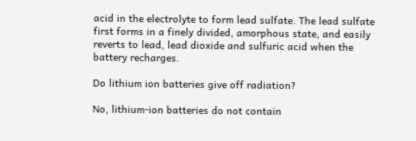acid in the electrolyte to form lead sulfate. The lead sulfate first forms in a finely divided, amorphous state, and easily reverts to lead, lead dioxide and sulfuric acid when the battery recharges.

Do lithium ion batteries give off radiation?

No, lithium-ion batteries do not contain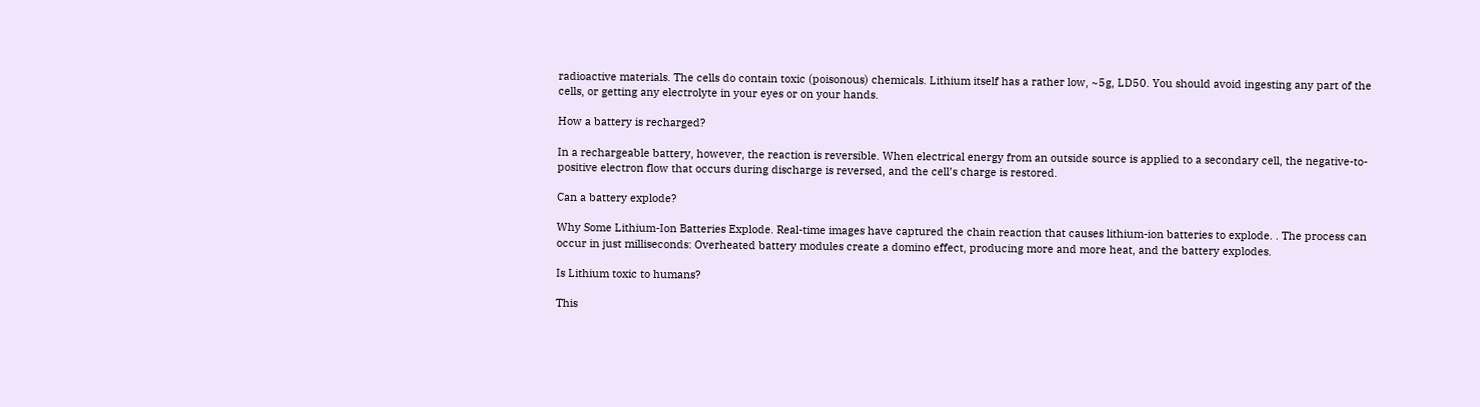radioactive materials. The cells do contain toxic (poisonous) chemicals. Lithium itself has a rather low, ~5g, LD50. You should avoid ingesting any part of the cells, or getting any electrolyte in your eyes or on your hands.

How a battery is recharged?

In a rechargeable battery, however, the reaction is reversible. When electrical energy from an outside source is applied to a secondary cell, the negative-to-positive electron flow that occurs during discharge is reversed, and the cell’s charge is restored.

Can a battery explode?

Why Some Lithium-Ion Batteries Explode. Real-time images have captured the chain reaction that causes lithium-ion batteries to explode. . The process can occur in just milliseconds: Overheated battery modules create a domino effect, producing more and more heat, and the battery explodes.

Is Lithium toxic to humans?

This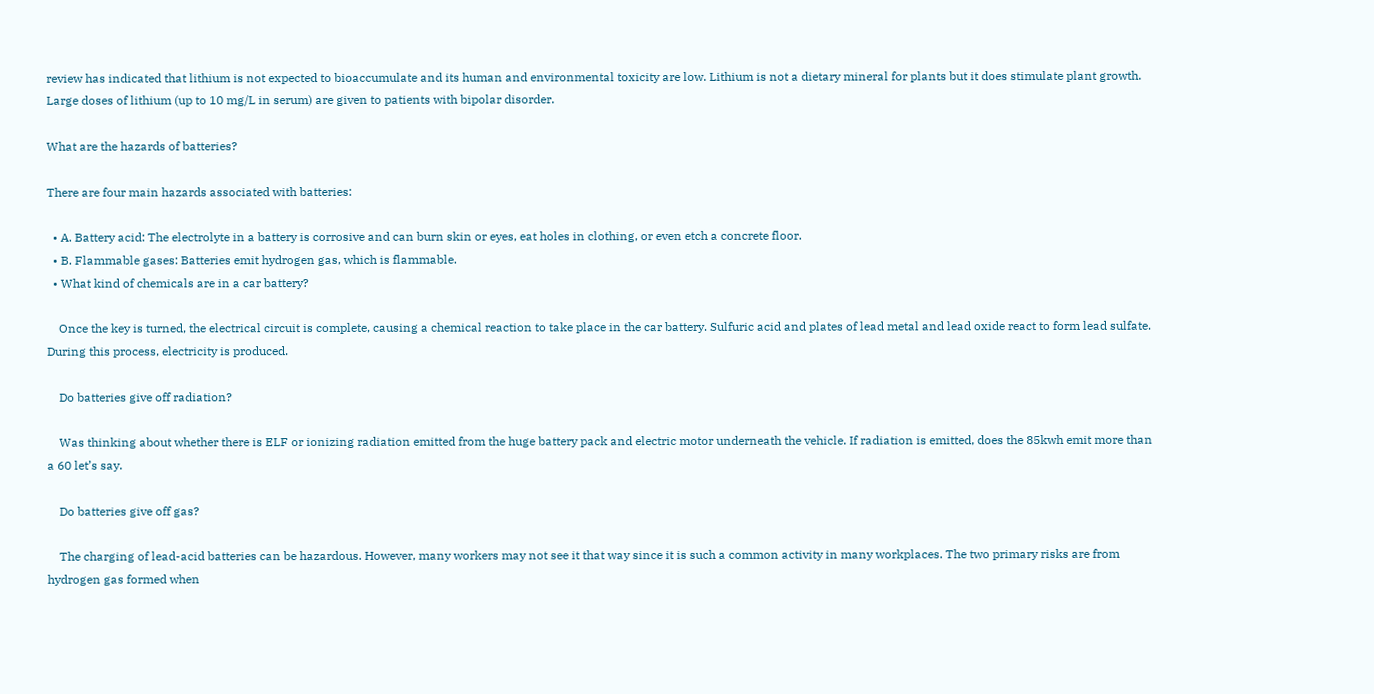review has indicated that lithium is not expected to bioaccumulate and its human and environmental toxicity are low. Lithium is not a dietary mineral for plants but it does stimulate plant growth. Large doses of lithium (up to 10 mg/L in serum) are given to patients with bipolar disorder.

What are the hazards of batteries?

There are four main hazards associated with batteries:

  • A. Battery acid: The electrolyte in a battery is corrosive and can burn skin or eyes, eat holes in clothing, or even etch a concrete floor.
  • B. Flammable gases: Batteries emit hydrogen gas, which is flammable.
  • What kind of chemicals are in a car battery?

    Once the key is turned, the electrical circuit is complete, causing a chemical reaction to take place in the car battery. Sulfuric acid and plates of lead metal and lead oxide react to form lead sulfate. During this process, electricity is produced.

    Do batteries give off radiation?

    Was thinking about whether there is ELF or ionizing radiation emitted from the huge battery pack and electric motor underneath the vehicle. If radiation is emitted, does the 85kwh emit more than a 60 let’s say.

    Do batteries give off gas?

    The charging of lead-acid batteries can be hazardous. However, many workers may not see it that way since it is such a common activity in many workplaces. The two primary risks are from hydrogen gas formed when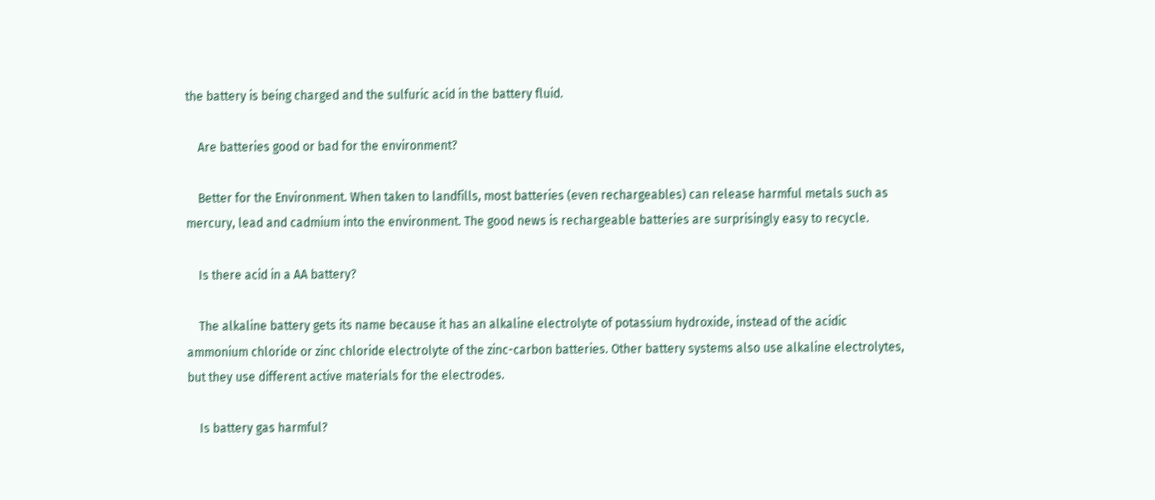the battery is being charged and the sulfuric acid in the battery fluid.

    Are batteries good or bad for the environment?

    Better for the Environment. When taken to landfills, most batteries (even rechargeables) can release harmful metals such as mercury, lead and cadmium into the environment. The good news is rechargeable batteries are surprisingly easy to recycle.

    Is there acid in a AA battery?

    The alkaline battery gets its name because it has an alkaline electrolyte of potassium hydroxide, instead of the acidic ammonium chloride or zinc chloride electrolyte of the zinc-carbon batteries. Other battery systems also use alkaline electrolytes, but they use different active materials for the electrodes.

    Is battery gas harmful?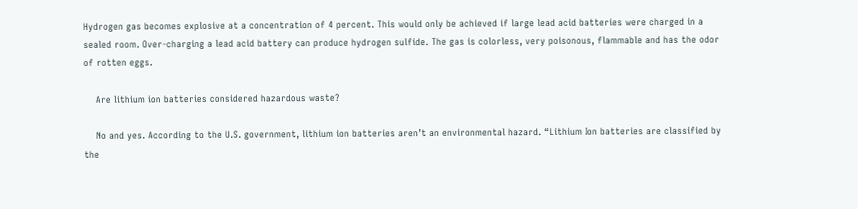Hydrogen gas becomes explosive at a concentration of 4 percent. This would only be achieved if large lead acid batteries were charged in a sealed room. Over-charging a lead acid battery can produce hydrogen sulfide. The gas is colorless, very poisonous, flammable and has the odor of rotten eggs.

    Are lithium ion batteries considered hazardous waste?

    No and yes. According to the U.S. government, lithium ion batteries aren’t an environmental hazard. “Lithium Ion batteries are classified by the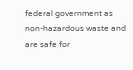federal government as non-hazardous waste and are safe for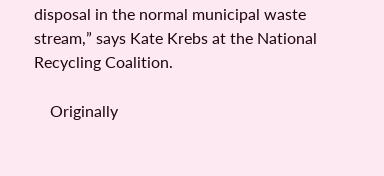disposal in the normal municipal waste stream,” says Kate Krebs at the National Recycling Coalition.

    Originally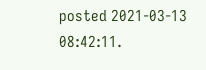posted 2021-03-13 08:42:11.